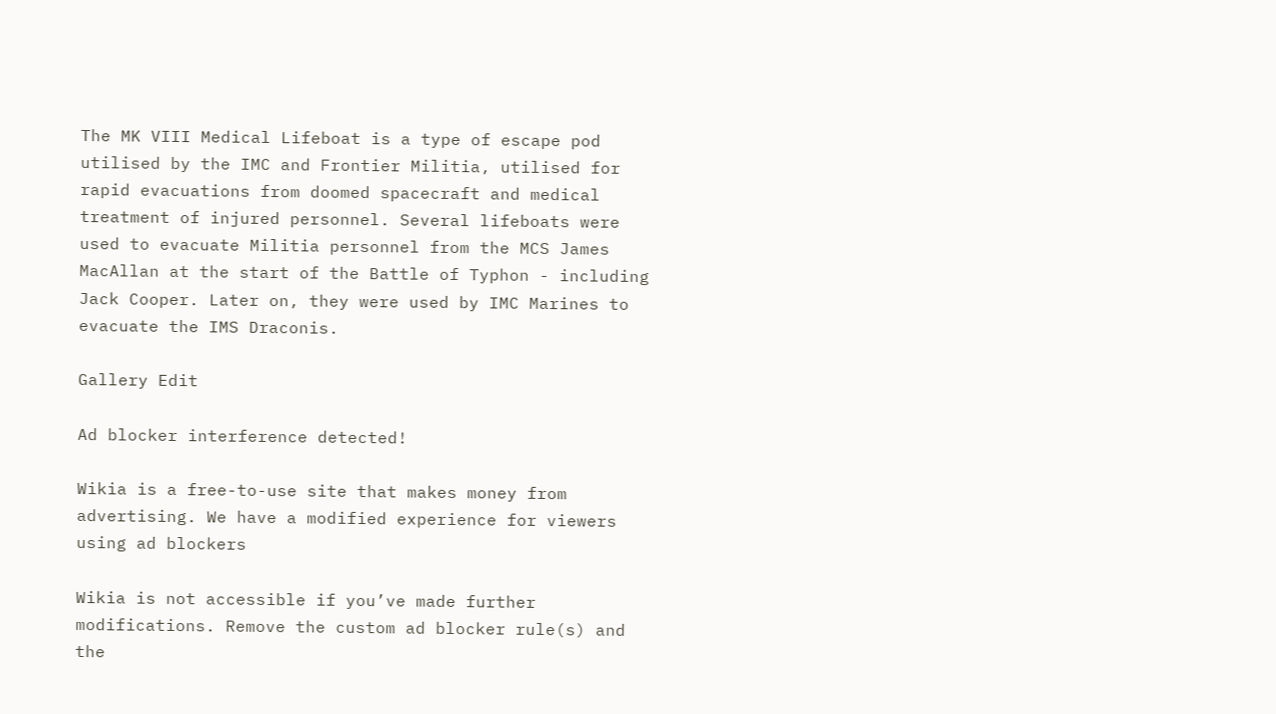The MK VIII Medical Lifeboat is a type of escape pod utilised by the IMC and Frontier Militia, utilised for rapid evacuations from doomed spacecraft and medical treatment of injured personnel. Several lifeboats were used to evacuate Militia personnel from the MCS James MacAllan at the start of the Battle of Typhon - including Jack Cooper. Later on, they were used by IMC Marines to evacuate the IMS Draconis.

Gallery Edit

Ad blocker interference detected!

Wikia is a free-to-use site that makes money from advertising. We have a modified experience for viewers using ad blockers

Wikia is not accessible if you’ve made further modifications. Remove the custom ad blocker rule(s) and the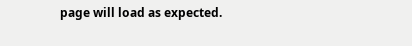page will load as expected.